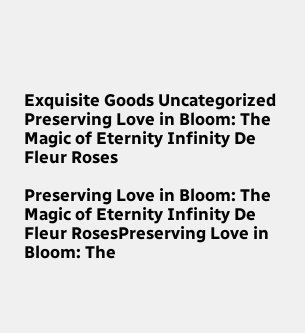Exquisite Goods Uncategorized Preserving Love in Bloom: The Magic of Eternity Infinity De Fleur Roses

Preserving Love in Bloom: The Magic of Eternity Infinity De Fleur RosesPreserving Love in Bloom: The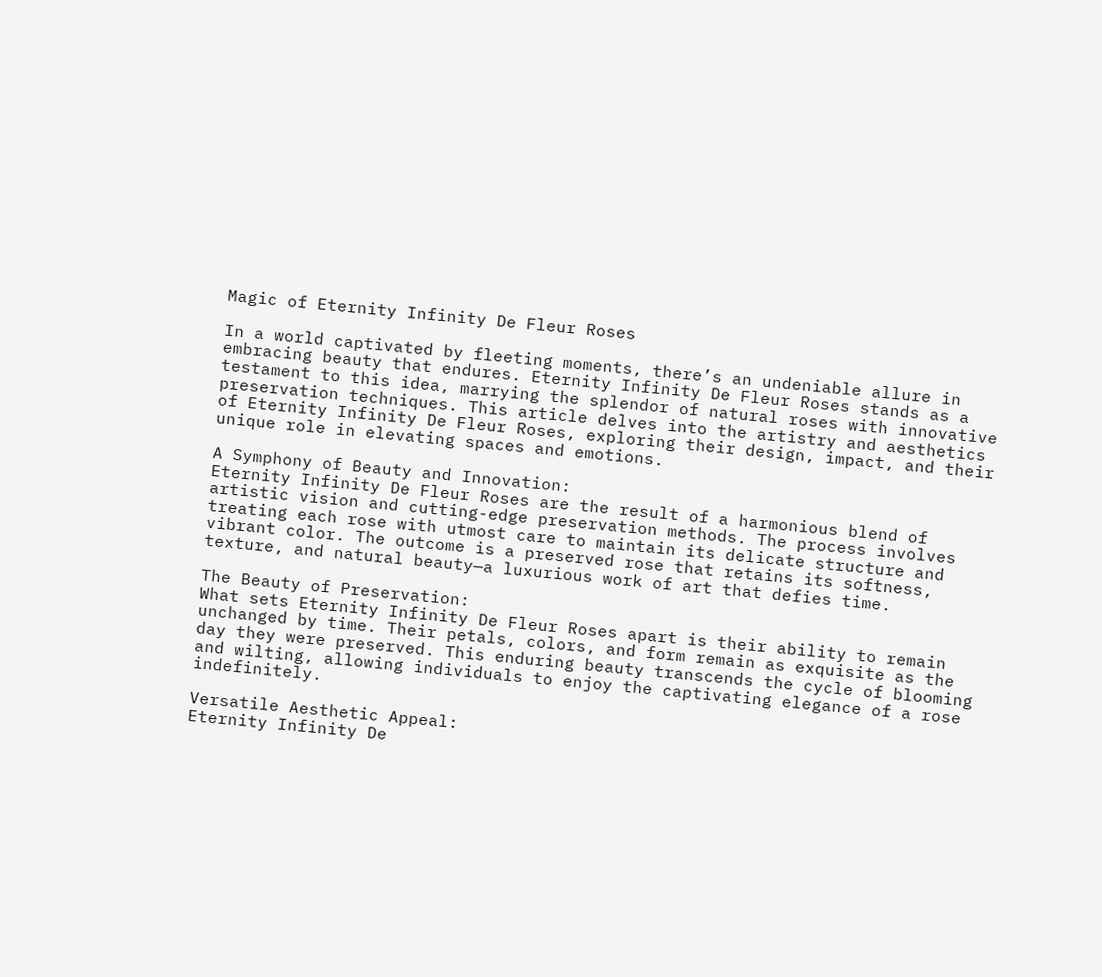Magic of Eternity Infinity De Fleur Roses

In a world captivated by fleeting moments, there’s an undeniable allure in embracing beauty that endures. Eternity Infinity De Fleur Roses stands as a testament to this idea, marrying the splendor of natural roses with innovative preservation techniques. This article delves into the artistry and aesthetics of Eternity Infinity De Fleur Roses, exploring their design, impact, and their unique role in elevating spaces and emotions.

A Symphony of Beauty and Innovation:
Eternity Infinity De Fleur Roses are the result of a harmonious blend of artistic vision and cutting-edge preservation methods. The process involves treating each rose with utmost care to maintain its delicate structure and vibrant color. The outcome is a preserved rose that retains its softness, texture, and natural beauty—a luxurious work of art that defies time.

The Beauty of Preservation:
What sets Eternity Infinity De Fleur Roses apart is their ability to remain unchanged by time. Their petals, colors, and form remain as exquisite as the day they were preserved. This enduring beauty transcends the cycle of blooming and wilting, allowing individuals to enjoy the captivating elegance of a rose indefinitely.

Versatile Aesthetic Appeal:
Eternity Infinity De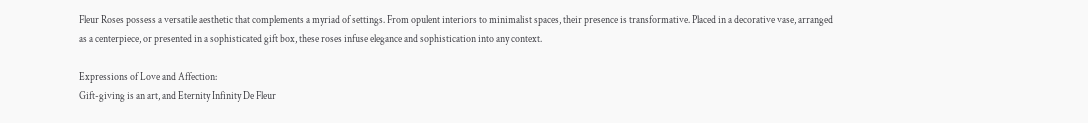Fleur Roses possess a versatile aesthetic that complements a myriad of settings. From opulent interiors to minimalist spaces, their presence is transformative. Placed in a decorative vase, arranged as a centerpiece, or presented in a sophisticated gift box, these roses infuse elegance and sophistication into any context.

Expressions of Love and Affection:
Gift-giving is an art, and Eternity Infinity De Fleur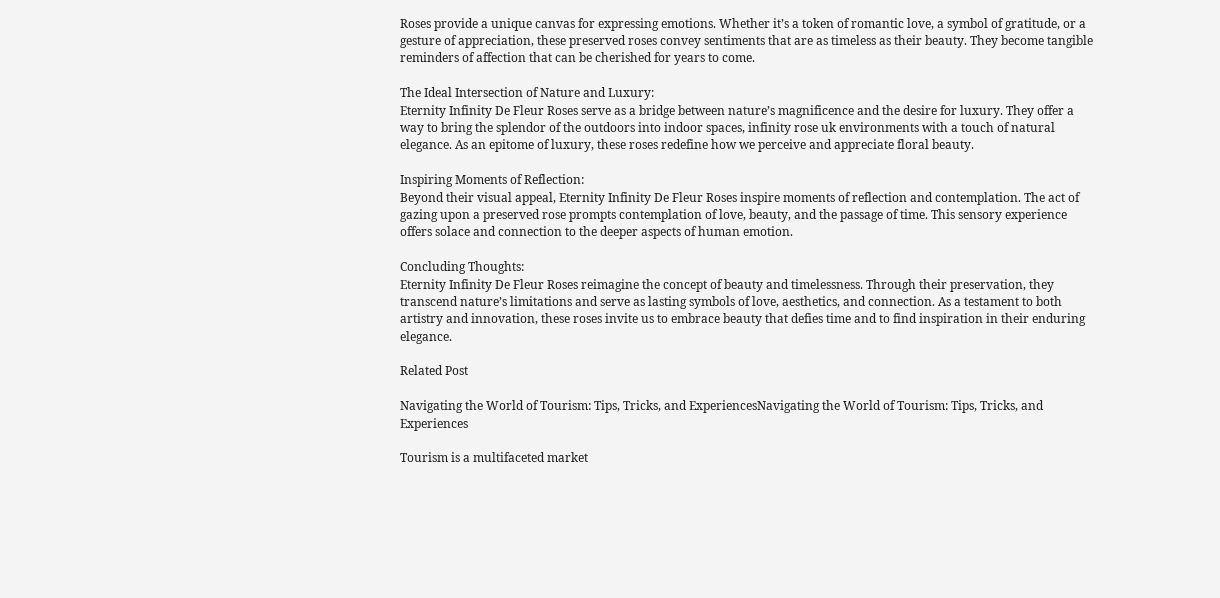Roses provide a unique canvas for expressing emotions. Whether it’s a token of romantic love, a symbol of gratitude, or a gesture of appreciation, these preserved roses convey sentiments that are as timeless as their beauty. They become tangible reminders of affection that can be cherished for years to come.

The Ideal Intersection of Nature and Luxury:
Eternity Infinity De Fleur Roses serve as a bridge between nature’s magnificence and the desire for luxury. They offer a way to bring the splendor of the outdoors into indoor spaces, infinity rose uk environments with a touch of natural elegance. As an epitome of luxury, these roses redefine how we perceive and appreciate floral beauty.

Inspiring Moments of Reflection:
Beyond their visual appeal, Eternity Infinity De Fleur Roses inspire moments of reflection and contemplation. The act of gazing upon a preserved rose prompts contemplation of love, beauty, and the passage of time. This sensory experience offers solace and connection to the deeper aspects of human emotion.

Concluding Thoughts:
Eternity Infinity De Fleur Roses reimagine the concept of beauty and timelessness. Through their preservation, they transcend nature’s limitations and serve as lasting symbols of love, aesthetics, and connection. As a testament to both artistry and innovation, these roses invite us to embrace beauty that defies time and to find inspiration in their enduring elegance.

Related Post

Navigating the World of Tourism: Tips, Tricks, and ExperiencesNavigating the World of Tourism: Tips, Tricks, and Experiences

Tourism is a multifaceted market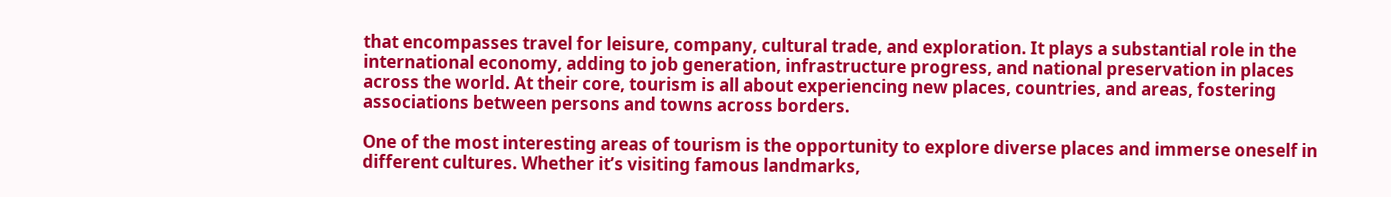that encompasses travel for leisure, company, cultural trade, and exploration. It plays a substantial role in the international economy, adding to job generation, infrastructure progress, and national preservation in places across the world. At their core, tourism is all about experiencing new places, countries, and areas, fostering associations between persons and towns across borders.

One of the most interesting areas of tourism is the opportunity to explore diverse places and immerse oneself in different cultures. Whether it’s visiting famous landmarks,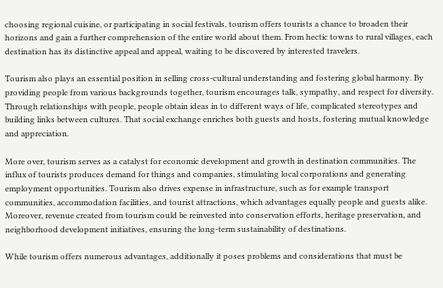choosing regional cuisine, or participating in social festivals, tourism offers tourists a chance to broaden their horizons and gain a further comprehension of the entire world about them. From hectic towns to rural villages, each destination has its distinctive appeal and appeal, waiting to be discovered by interested travelers.

Tourism also plays an essential position in selling cross-cultural understanding and fostering global harmony. By providing people from various backgrounds together, tourism encourages talk, sympathy, and respect for diversity. Through relationships with people, people obtain ideas in to different ways of life, complicated stereotypes and building links between cultures. That social exchange enriches both guests and hosts, fostering mutual knowledge and appreciation.

More over, tourism serves as a catalyst for economic development and growth in destination communities. The influx of tourists produces demand for things and companies, stimulating local corporations and generating employment opportunities. Tourism also drives expense in infrastructure, such as for example transport communities, accommodation facilities, and tourist attractions, which advantages equally people and guests alike. Moreover, revenue created from tourism could be reinvested into conservation efforts, heritage preservation, and neighborhood development initiatives, ensuring the long-term sustainability of destinations.

While tourism offers numerous advantages, additionally it poses problems and considerations that must be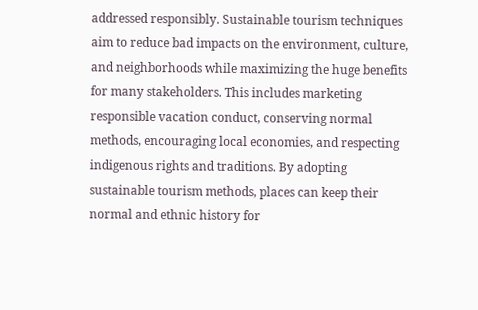addressed responsibly. Sustainable tourism techniques aim to reduce bad impacts on the environment, culture, and neighborhoods while maximizing the huge benefits for many stakeholders. This includes marketing responsible vacation conduct, conserving normal methods, encouraging local economies, and respecting indigenous rights and traditions. By adopting sustainable tourism methods, places can keep their normal and ethnic history for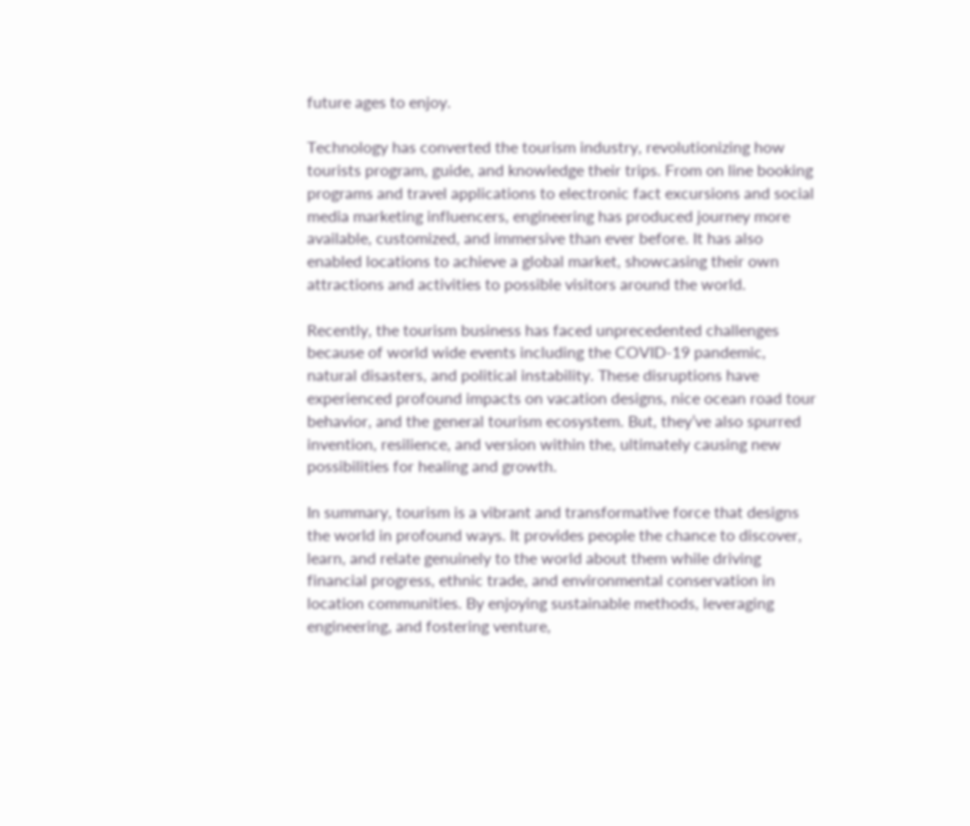future ages to enjoy.

Technology has converted the tourism industry, revolutionizing how tourists program, guide, and knowledge their trips. From on line booking programs and travel applications to electronic fact excursions and social media marketing influencers, engineering has produced journey more available, customized, and immersive than ever before. It has also enabled locations to achieve a global market, showcasing their own attractions and activities to possible visitors around the world.

Recently, the tourism business has faced unprecedented challenges because of world wide events including the COVID-19 pandemic, natural disasters, and political instability. These disruptions have experienced profound impacts on vacation designs, nice ocean road tour behavior, and the general tourism ecosystem. But, they’ve also spurred invention, resilience, and version within the, ultimately causing new possibilities for healing and growth.

In summary, tourism is a vibrant and transformative force that designs the world in profound ways. It provides people the chance to discover, learn, and relate genuinely to the world about them while driving financial progress, ethnic trade, and environmental conservation in location communities. By enjoying sustainable methods, leveraging engineering, and fostering venture,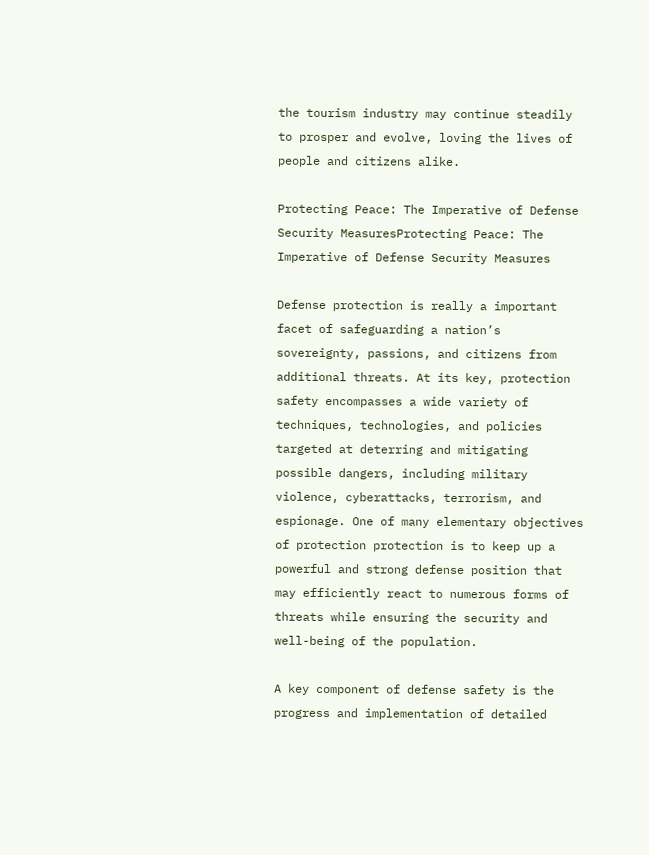the tourism industry may continue steadily to prosper and evolve, loving the lives of people and citizens alike.

Protecting Peace: The Imperative of Defense Security MeasuresProtecting Peace: The Imperative of Defense Security Measures

Defense protection is really a important facet of safeguarding a nation’s sovereignty, passions, and citizens from additional threats. At its key, protection safety encompasses a wide variety of techniques, technologies, and policies targeted at deterring and mitigating possible dangers, including military violence, cyberattacks, terrorism, and espionage. One of many elementary objectives of protection protection is to keep up a powerful and strong defense position that may efficiently react to numerous forms of threats while ensuring the security and well-being of the population.

A key component of defense safety is the progress and implementation of detailed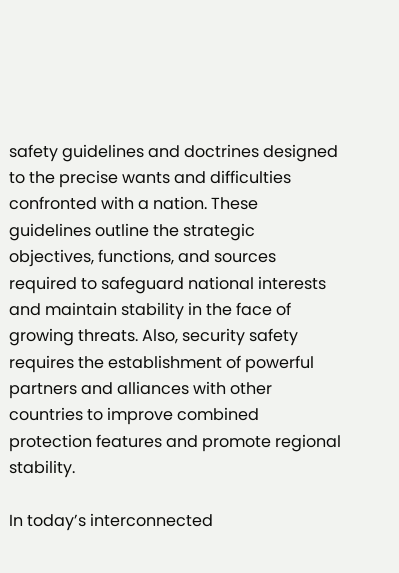safety guidelines and doctrines designed to the precise wants and difficulties confronted with a nation. These guidelines outline the strategic objectives, functions, and sources required to safeguard national interests and maintain stability in the face of growing threats. Also, security safety requires the establishment of powerful partners and alliances with other countries to improve combined protection features and promote regional stability.

In today’s interconnected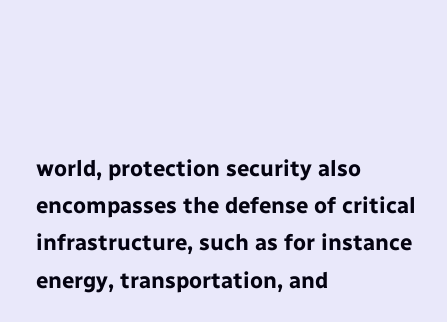world, protection security also encompasses the defense of critical infrastructure, such as for instance energy, transportation, and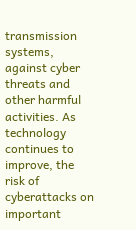transmission systems, against cyber threats and other harmful activities. As technology continues to improve, the risk of cyberattacks on important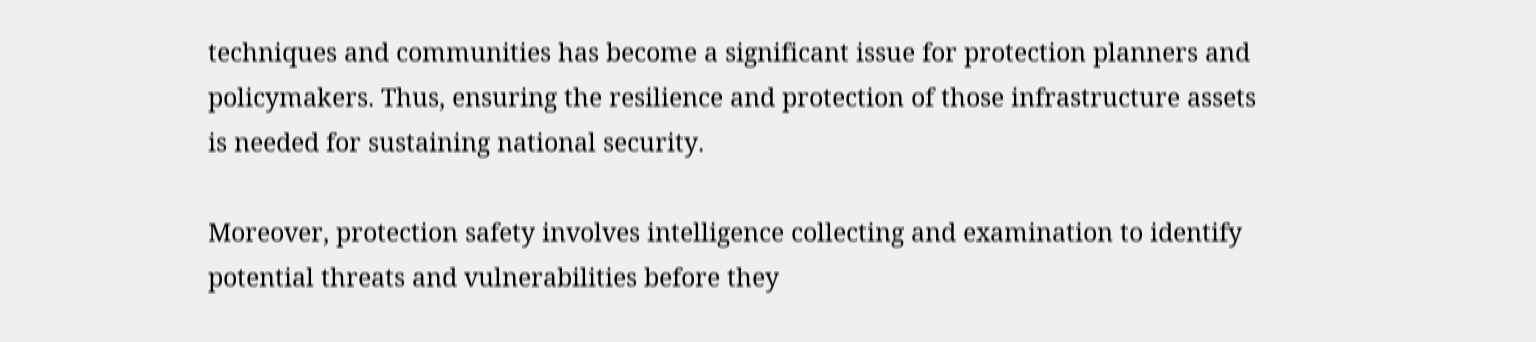techniques and communities has become a significant issue for protection planners and policymakers. Thus, ensuring the resilience and protection of those infrastructure assets is needed for sustaining national security.

Moreover, protection safety involves intelligence collecting and examination to identify potential threats and vulnerabilities before they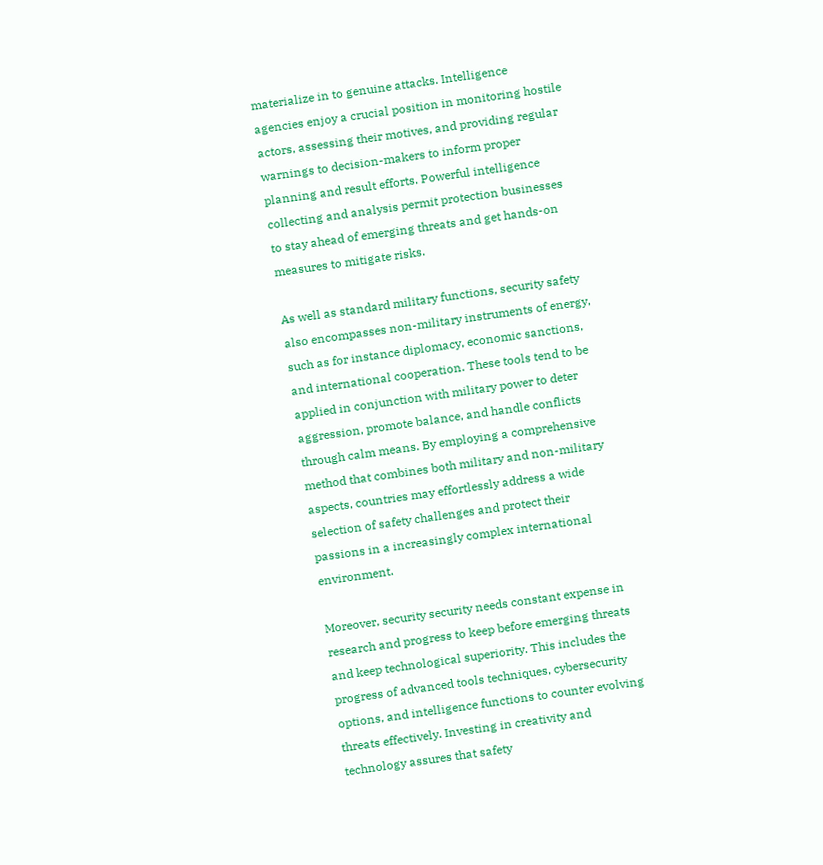materialize in to genuine attacks. Intelligence agencies enjoy a crucial position in monitoring hostile actors, assessing their motives, and providing regular warnings to decision-makers to inform proper planning and result efforts. Powerful intelligence collecting and analysis permit protection businesses to stay ahead of emerging threats and get hands-on measures to mitigate risks.

As well as standard military functions, security safety also encompasses non-military instruments of energy, such as for instance diplomacy, economic sanctions, and international cooperation. These tools tend to be applied in conjunction with military power to deter aggression, promote balance, and handle conflicts through calm means. By employing a comprehensive method that combines both military and non-military aspects, countries may effortlessly address a wide selection of safety challenges and protect their passions in a increasingly complex international environment.

Moreover, security security needs constant expense in research and progress to keep before emerging threats and keep technological superiority. This includes the progress of advanced tools techniques, cybersecurity options, and intelligence functions to counter evolving threats effectively. Investing in creativity and technology assures that safety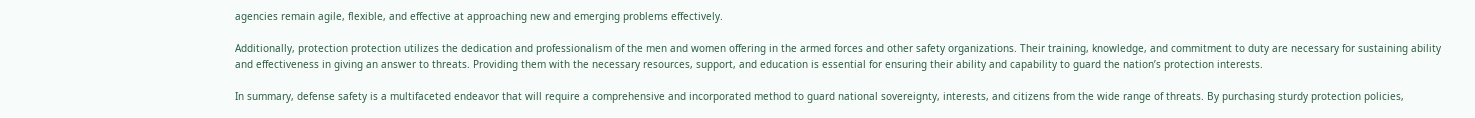agencies remain agile, flexible, and effective at approaching new and emerging problems effectively.

Additionally, protection protection utilizes the dedication and professionalism of the men and women offering in the armed forces and other safety organizations. Their training, knowledge, and commitment to duty are necessary for sustaining ability and effectiveness in giving an answer to threats. Providing them with the necessary resources, support, and education is essential for ensuring their ability and capability to guard the nation’s protection interests.

In summary, defense safety is a multifaceted endeavor that will require a comprehensive and incorporated method to guard national sovereignty, interests, and citizens from the wide range of threats. By purchasing sturdy protection policies,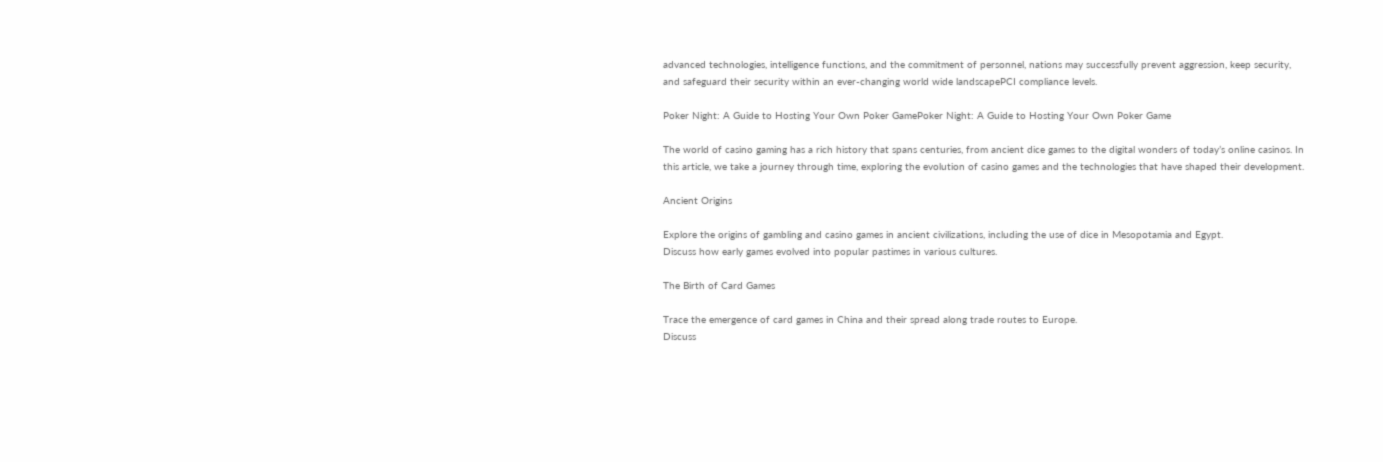advanced technologies, intelligence functions, and the commitment of personnel, nations may successfully prevent aggression, keep security, and safeguard their security within an ever-changing world wide landscapePCI compliance levels.

Poker Night: A Guide to Hosting Your Own Poker GamePoker Night: A Guide to Hosting Your Own Poker Game

The world of casino gaming has a rich history that spans centuries, from ancient dice games to the digital wonders of today’s online casinos. In this article, we take a journey through time, exploring the evolution of casino games and the technologies that have shaped their development.

Ancient Origins

Explore the origins of gambling and casino games in ancient civilizations, including the use of dice in Mesopotamia and Egypt.
Discuss how early games evolved into popular pastimes in various cultures.

The Birth of Card Games

Trace the emergence of card games in China and their spread along trade routes to Europe.
Discuss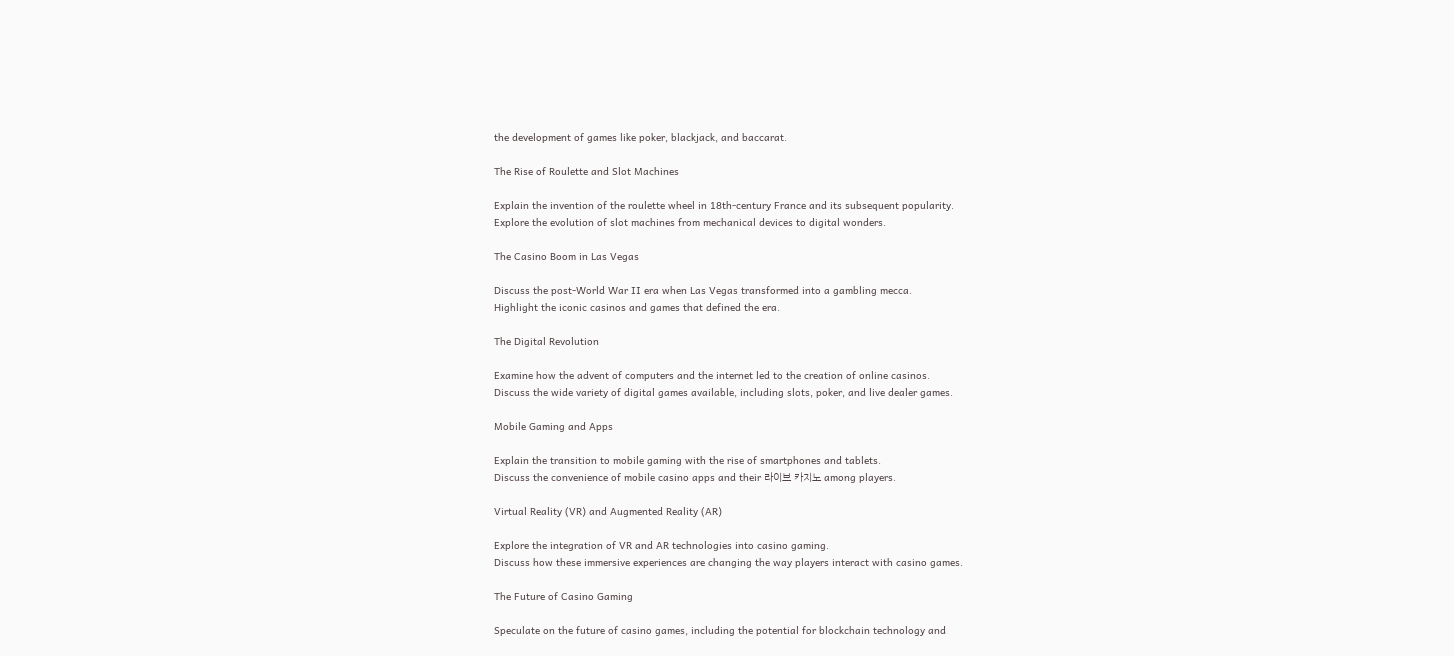the development of games like poker, blackjack, and baccarat.

The Rise of Roulette and Slot Machines

Explain the invention of the roulette wheel in 18th-century France and its subsequent popularity.
Explore the evolution of slot machines from mechanical devices to digital wonders.

The Casino Boom in Las Vegas

Discuss the post-World War II era when Las Vegas transformed into a gambling mecca.
Highlight the iconic casinos and games that defined the era.

The Digital Revolution

Examine how the advent of computers and the internet led to the creation of online casinos.
Discuss the wide variety of digital games available, including slots, poker, and live dealer games.

Mobile Gaming and Apps

Explain the transition to mobile gaming with the rise of smartphones and tablets.
Discuss the convenience of mobile casino apps and their 라이브 카지노 among players.

Virtual Reality (VR) and Augmented Reality (AR)

Explore the integration of VR and AR technologies into casino gaming.
Discuss how these immersive experiences are changing the way players interact with casino games.

The Future of Casino Gaming

Speculate on the future of casino games, including the potential for blockchain technology and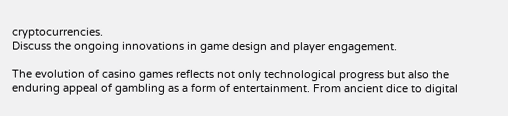cryptocurrencies.
Discuss the ongoing innovations in game design and player engagement.

The evolution of casino games reflects not only technological progress but also the enduring appeal of gambling as a form of entertainment. From ancient dice to digital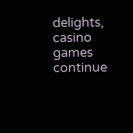delights, casino games continue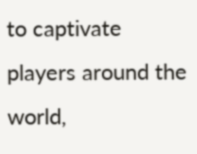to captivate players around the world,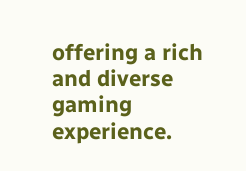offering a rich and diverse gaming experience.